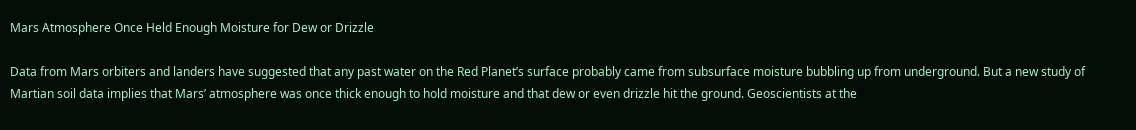Mars Atmosphere Once Held Enough Moisture for Dew or Drizzle

Data from Mars orbiters and landers have suggested that any past water on the Red Planet’s surface probably came from subsurface moisture bubbling up from underground. But a new study of Martian soil data implies that Mars’ atmosphere was once thick enough to hold moisture and that dew or even drizzle hit the ground. Geoscientists at the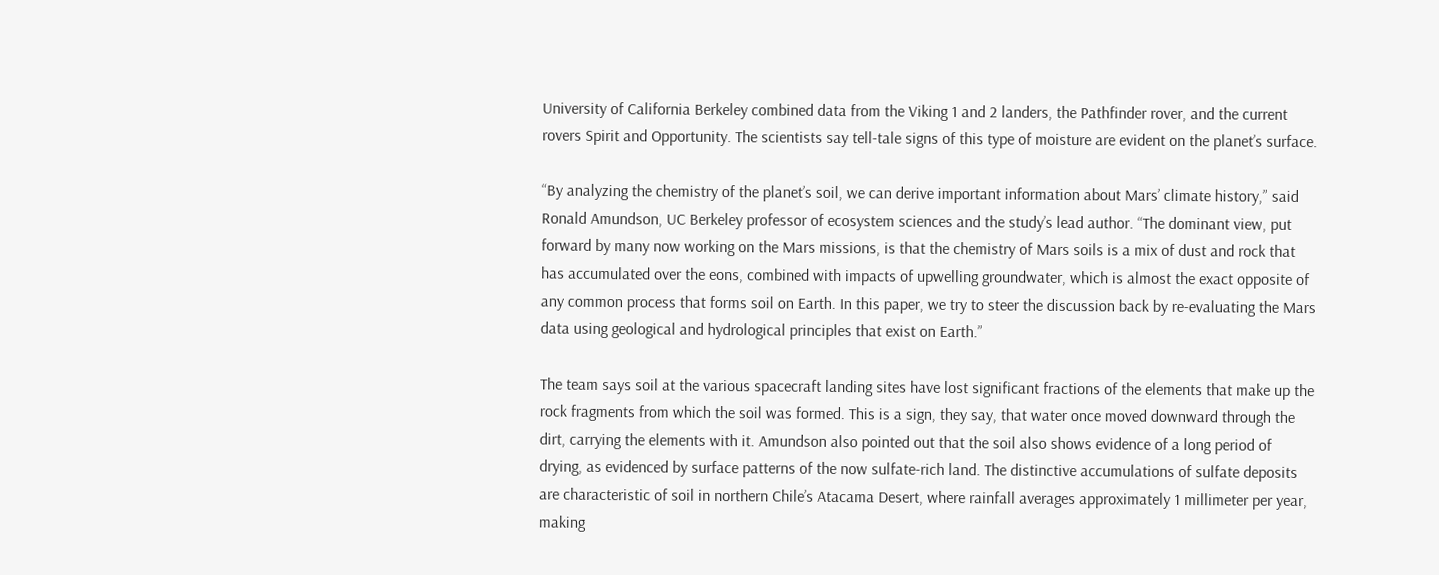University of California Berkeley combined data from the Viking 1 and 2 landers, the Pathfinder rover, and the current rovers Spirit and Opportunity. The scientists say tell-tale signs of this type of moisture are evident on the planet’s surface.

“By analyzing the chemistry of the planet’s soil, we can derive important information about Mars’ climate history,” said Ronald Amundson, UC Berkeley professor of ecosystem sciences and the study’s lead author. “The dominant view, put forward by many now working on the Mars missions, is that the chemistry of Mars soils is a mix of dust and rock that has accumulated over the eons, combined with impacts of upwelling groundwater, which is almost the exact opposite of any common process that forms soil on Earth. In this paper, we try to steer the discussion back by re-evaluating the Mars data using geological and hydrological principles that exist on Earth.”

The team says soil at the various spacecraft landing sites have lost significant fractions of the elements that make up the rock fragments from which the soil was formed. This is a sign, they say, that water once moved downward through the dirt, carrying the elements with it. Amundson also pointed out that the soil also shows evidence of a long period of drying, as evidenced by surface patterns of the now sulfate-rich land. The distinctive accumulations of sulfate deposits are characteristic of soil in northern Chile’s Atacama Desert, where rainfall averages approximately 1 millimeter per year, making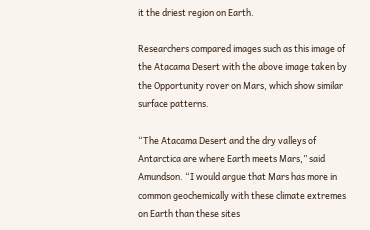it the driest region on Earth.

Researchers compared images such as this image of the Atacama Desert with the above image taken by the Opportunity rover on Mars, which show similar surface patterns.

“The Atacama Desert and the dry valleys of Antarctica are where Earth meets Mars,” said Amundson. “I would argue that Mars has more in common geochemically with these climate extremes on Earth than these sites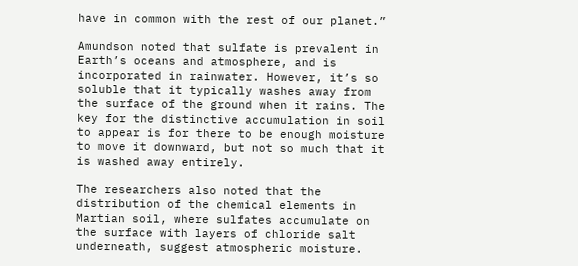have in common with the rest of our planet.”

Amundson noted that sulfate is prevalent in Earth’s oceans and atmosphere, and is incorporated in rainwater. However, it’s so soluble that it typically washes away from the surface of the ground when it rains. The key for the distinctive accumulation in soil to appear is for there to be enough moisture to move it downward, but not so much that it is washed away entirely.

The researchers also noted that the distribution of the chemical elements in Martian soil, where sulfates accumulate on the surface with layers of chloride salt underneath, suggest atmospheric moisture.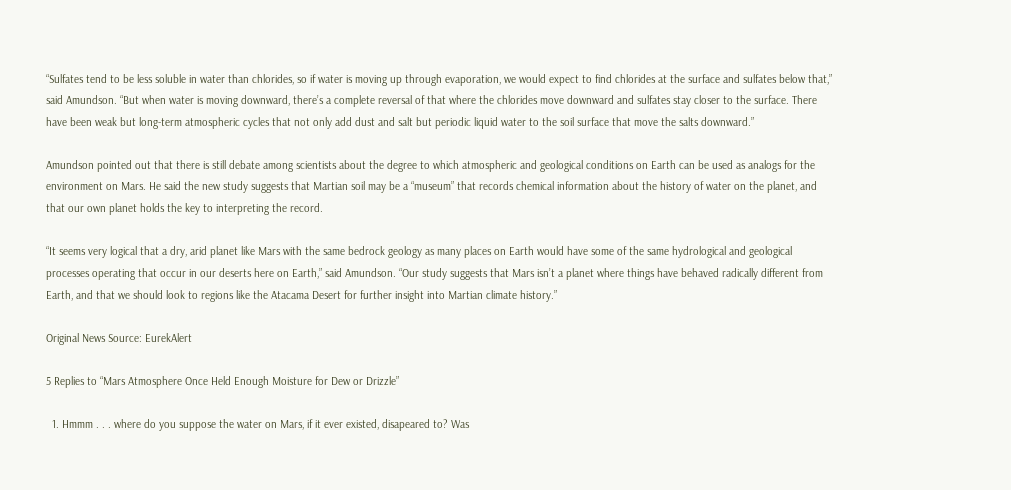“Sulfates tend to be less soluble in water than chlorides, so if water is moving up through evaporation, we would expect to find chlorides at the surface and sulfates below that,” said Amundson. “But when water is moving downward, there’s a complete reversal of that where the chlorides move downward and sulfates stay closer to the surface. There have been weak but long-term atmospheric cycles that not only add dust and salt but periodic liquid water to the soil surface that move the salts downward.”

Amundson pointed out that there is still debate among scientists about the degree to which atmospheric and geological conditions on Earth can be used as analogs for the environment on Mars. He said the new study suggests that Martian soil may be a “museum” that records chemical information about the history of water on the planet, and that our own planet holds the key to interpreting the record.

“It seems very logical that a dry, arid planet like Mars with the same bedrock geology as many places on Earth would have some of the same hydrological and geological processes operating that occur in our deserts here on Earth,” said Amundson. “Our study suggests that Mars isn’t a planet where things have behaved radically different from Earth, and that we should look to regions like the Atacama Desert for further insight into Martian climate history.”

Original News Source: EurekAlert

5 Replies to “Mars Atmosphere Once Held Enough Moisture for Dew or Drizzle”

  1. Hmmm . . . where do you suppose the water on Mars, if it ever existed, disapeared to? Was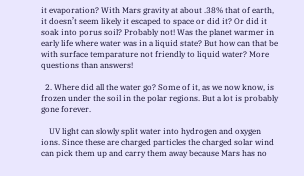it evaporation? With Mars gravity at about .38% that of earth, it doesn’t seem likely it escaped to space or did it? Or did it soak into porus soil? Probably not! Was the planet warmer in early life where water was in a liquid state? But how can that be with surface temparature not friendly to liquid water? More questions than answers!

  2. Where did all the water go? Some of it, as we now know, is frozen under the soil in the polar regions. But a lot is probably gone forever.

    UV light can slowly split water into hydrogen and oxygen ions. Since these are charged particles the charged solar wind can pick them up and carry them away because Mars has no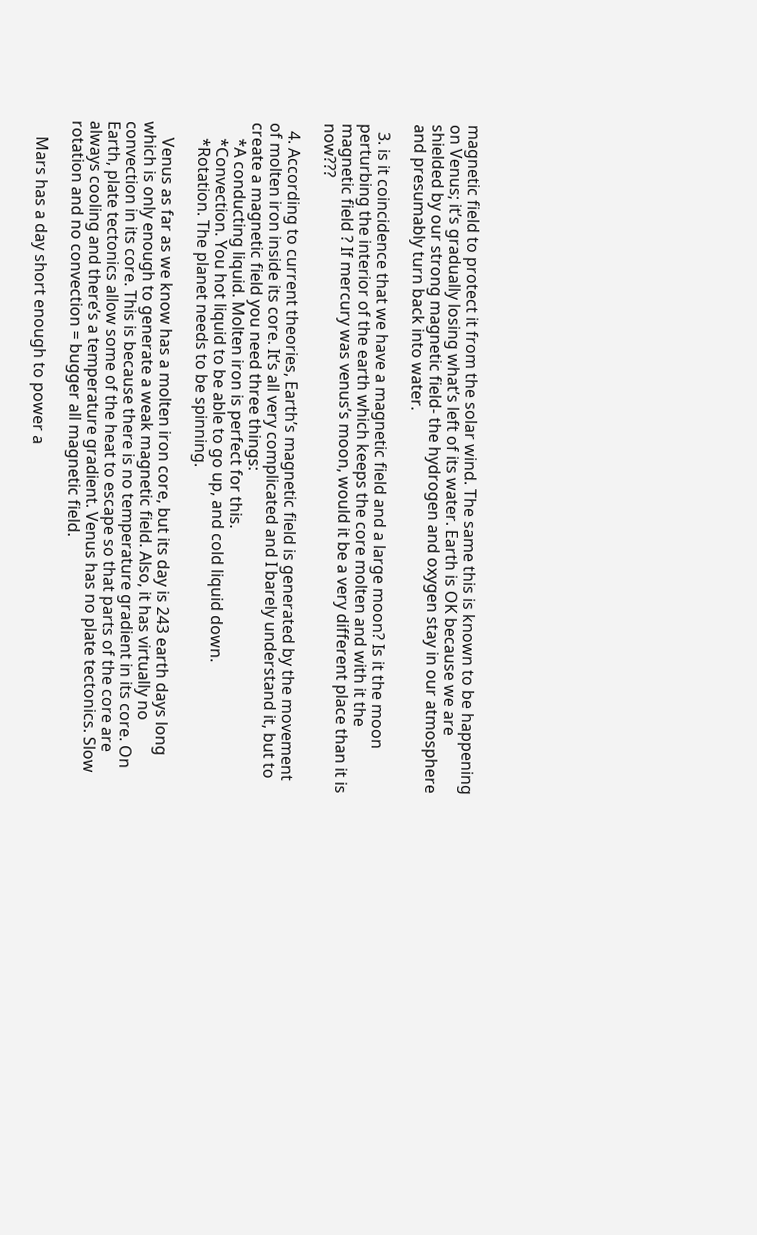magnetic field to protect it from the solar wind. The same this is known to be happening on Venus; it’s gradually losing what’s left of its water. Earth is OK because we are shielded by our strong magnetic field- the hydrogen and oxygen stay in our atmosphere and presumably turn back into water.

  3. is it coincidence that we have a magnetic field and a large moon? Is it the moon perturbing the interior of the earth which keeps the core molten and with it the magnetic field ? If mercury was venus’s moon, would it be a very different place than it is now???

  4. According to current theories, Earth’s magnetic field is generated by the movement of molten iron inside its core. It’s all very complicated and I barely understand it, but to create a magnetic field you need three things:
    *A conducting liquid. Molten iron is perfect for this.
    *Convection. You hot liquid to be able to go up, and cold liquid down.
    *Rotation. The planet needs to be spinning.

    Venus as far as we know has a molten iron core, but its day is 243 earth days long which is only enough to generate a weak magnetic field. Also, it has virtually no convection in its core. This is because there is no temperature gradient in its core. On Earth, plate tectonics allow some of the heat to escape so that parts of the core are always cooling and there’s a temperature gradient. Venus has no plate tectonics. Slow rotation and no convection = bugger all magnetic field.

    Mars has a day short enough to power a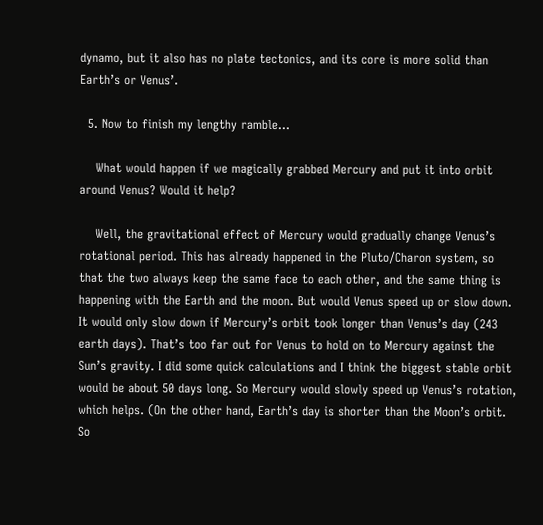dynamo, but it also has no plate tectonics, and its core is more solid than Earth’s or Venus’.

  5. Now to finish my lengthy ramble…

    What would happen if we magically grabbed Mercury and put it into orbit around Venus? Would it help?

    Well, the gravitational effect of Mercury would gradually change Venus’s rotational period. This has already happened in the Pluto/Charon system, so that the two always keep the same face to each other, and the same thing is happening with the Earth and the moon. But would Venus speed up or slow down. It would only slow down if Mercury’s orbit took longer than Venus’s day (243 earth days). That’s too far out for Venus to hold on to Mercury against the Sun’s gravity. I did some quick calculations and I think the biggest stable orbit would be about 50 days long. So Mercury would slowly speed up Venus’s rotation, which helps. (On the other hand, Earth’s day is shorter than the Moon’s orbit. So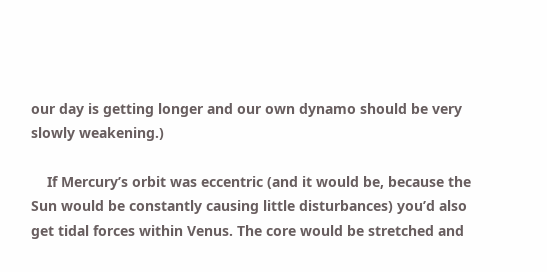our day is getting longer and our own dynamo should be very slowly weakening.)

    If Mercury’s orbit was eccentric (and it would be, because the Sun would be constantly causing little disturbances) you’d also get tidal forces within Venus. The core would be stretched and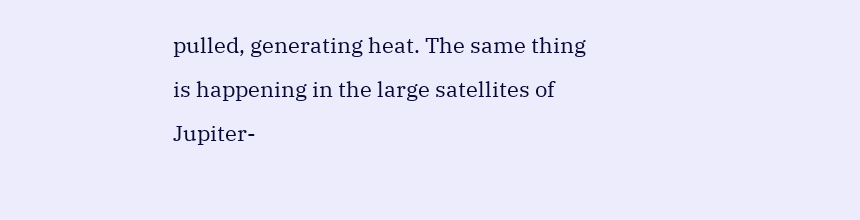pulled, generating heat. The same thing is happening in the large satellites of Jupiter-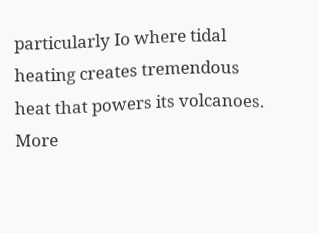particularly Io where tidal heating creates tremendous heat that powers its volcanoes. More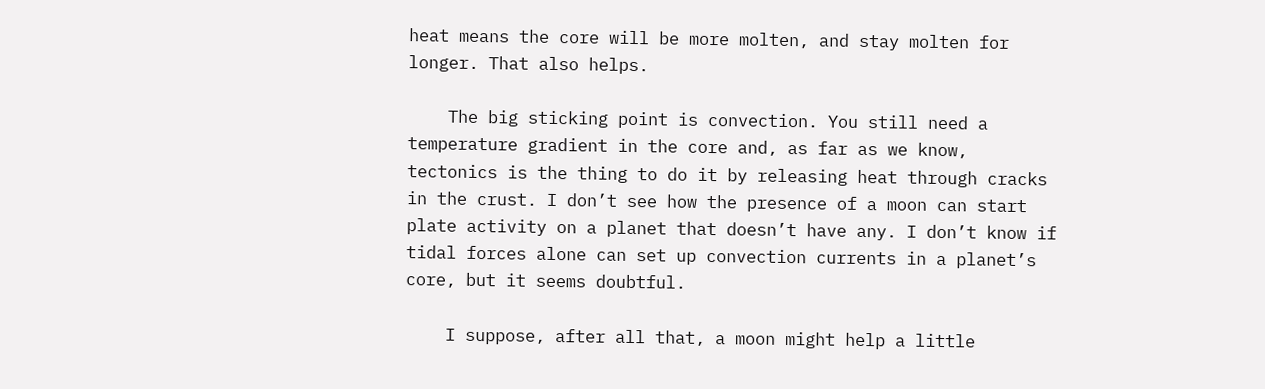heat means the core will be more molten, and stay molten for longer. That also helps.

    The big sticking point is convection. You still need a temperature gradient in the core and, as far as we know, tectonics is the thing to do it by releasing heat through cracks in the crust. I don’t see how the presence of a moon can start plate activity on a planet that doesn’t have any. I don’t know if tidal forces alone can set up convection currents in a planet’s core, but it seems doubtful.

    I suppose, after all that, a moon might help a little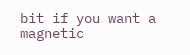bit if you want a magnetic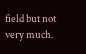field but not very much.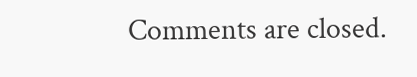Comments are closed.